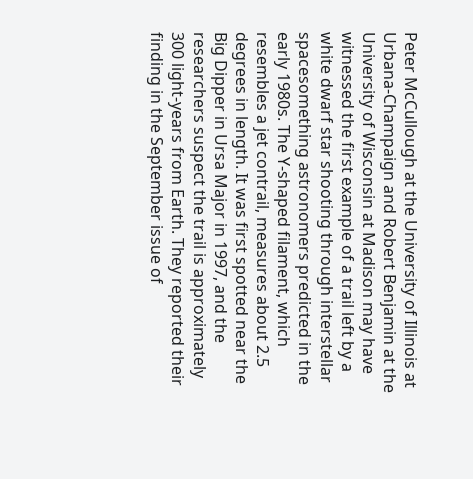Peter McCullough at the University of Illinois at Urbana-Champaign and Robert Benjamin at the University of Wisconsin at Madison may have witnessed the first example of a trail left by a white dwarf star shooting through interstellar spacesomething astronomers predicted in the early 1980s. The Y-shaped filament, which resembles a jet contrail, measures about 2.5 degrees in length. It was first spotted near the Big Dipper in Ursa Major in 1997, and the researchers suspect the trail is approximately 300 light-years from Earth. They reported their finding in the September issue of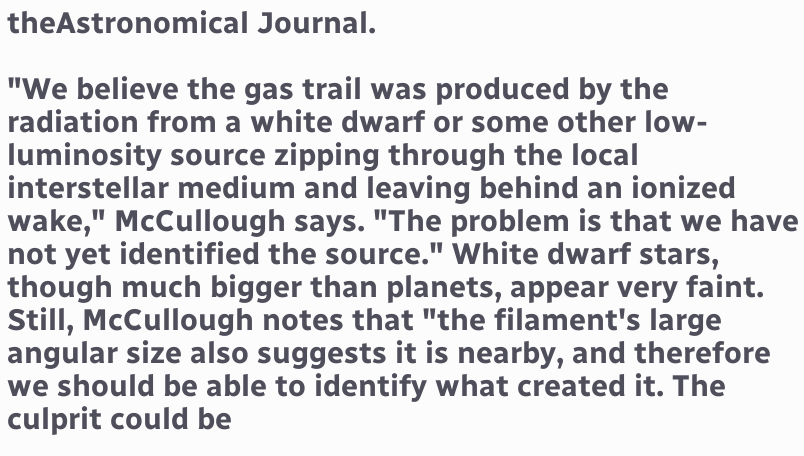theAstronomical Journal.

"We believe the gas trail was produced by the radiation from a white dwarf or some other low-luminosity source zipping through the local interstellar medium and leaving behind an ionized wake," McCullough says. "The problem is that we have not yet identified the source." White dwarf stars, though much bigger than planets, appear very faint. Still, McCullough notes that "the filament's large angular size also suggests it is nearby, and therefore we should be able to identify what created it. The culprit could be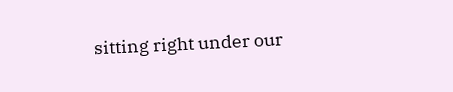sitting right under our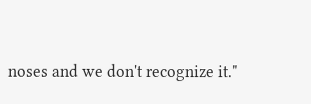noses and we don't recognize it."